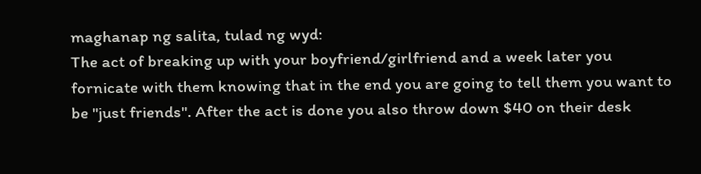maghanap ng salita, tulad ng wyd:
The act of breaking up with your boyfriend/girlfriend and a week later you fornicate with them knowing that in the end you are going to tell them you want to be "just friends". After the act is done you also throw down $40 on their desk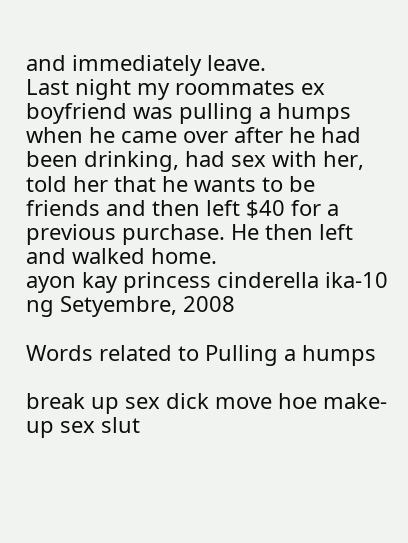and immediately leave.
Last night my roommates ex boyfriend was pulling a humps when he came over after he had been drinking, had sex with her, told her that he wants to be friends and then left $40 for a previous purchase. He then left and walked home.
ayon kay princess cinderella ika-10 ng Setyembre, 2008

Words related to Pulling a humps

break up sex dick move hoe make-up sex slut